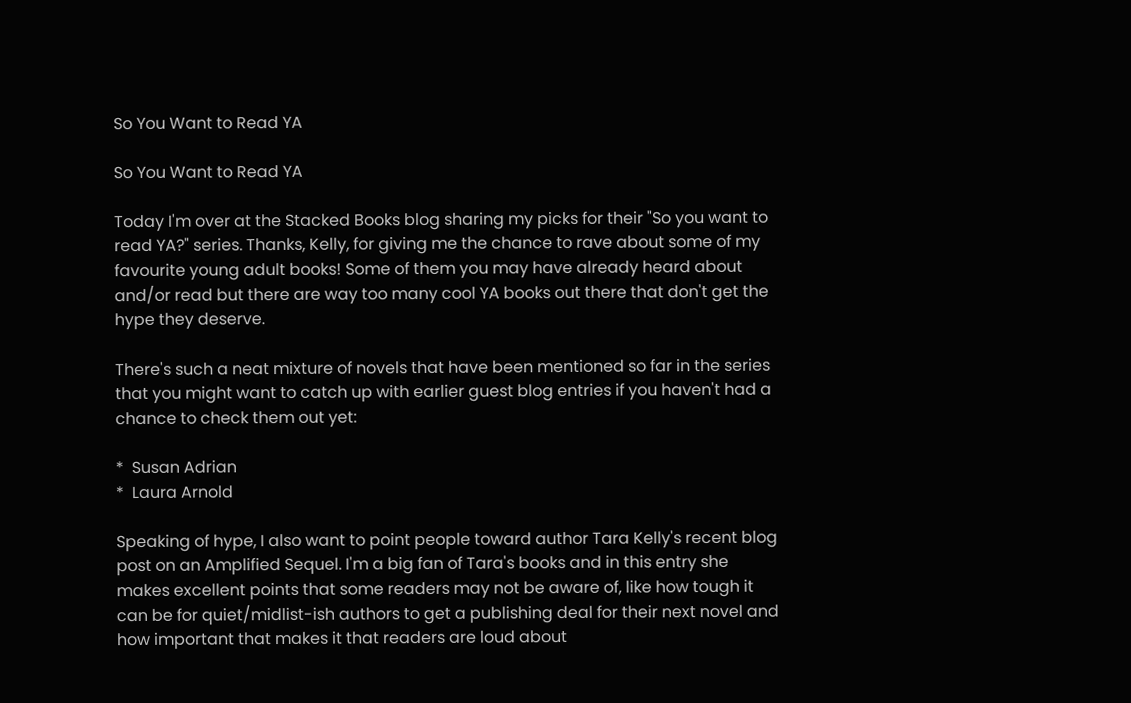So You Want to Read YA

So You Want to Read YA

Today I'm over at the Stacked Books blog sharing my picks for their "So you want to read YA?" series. Thanks, Kelly, for giving me the chance to rave about some of my favourite young adult books! Some of them you may have already heard about and/or read but there are way too many cool YA books out there that don't get the hype they deserve.

There's such a neat mixture of novels that have been mentioned so far in the series that you might want to catch up with earlier guest blog entries if you haven't had a chance to check them out yet:

*  Susan Adrian
*  Laura Arnold

Speaking of hype, I also want to point people toward author Tara Kelly's recent blog post on an Amplified Sequel. I'm a big fan of Tara's books and in this entry she makes excellent points that some readers may not be aware of, like how tough it can be for quiet/midlist-ish authors to get a publishing deal for their next novel and how important that makes it that readers are loud about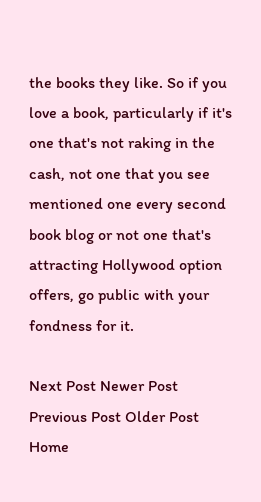the books they like. So if you love a book, particularly if it's one that's not raking in the cash, not one that you see mentioned one every second book blog or not one that's attracting Hollywood option offers, go public with your fondness for it.

Next Post Newer Post Previous Post Older Post Home